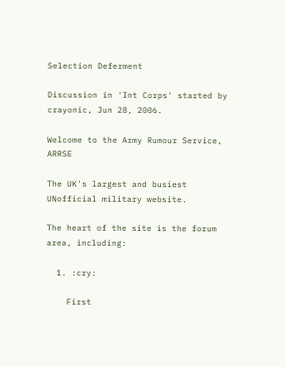Selection Deferment

Discussion in 'Int Corps' started by crayonic, Jun 28, 2006.

Welcome to the Army Rumour Service, ARRSE

The UK's largest and busiest UNofficial military website.

The heart of the site is the forum area, including:

  1. :cry:

    First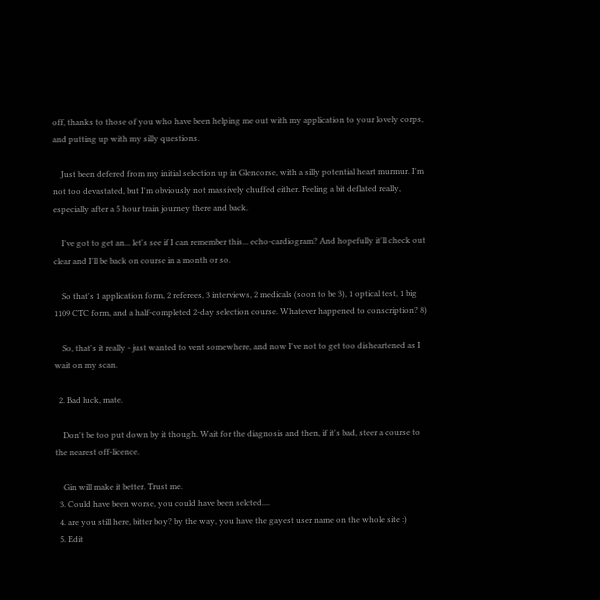off, thanks to those of you who have been helping me out with my application to your lovely corps, and putting up with my silly questions.

    Just been defered from my initial selection up in Glencorse, with a silly potential heart murmur. I'm not too devastated, but I'm obviously not massively chuffed either. Feeling a bit deflated really, especially after a 5 hour train journey there and back.

    I've got to get an... let's see if I can remember this... echo-cardiogram? And hopefully it'll check out clear and I'll be back on course in a month or so.

    So that's 1 application form, 2 referees, 3 interviews, 2 medicals (soon to be 3), 1 optical test, 1 big 1109 CTC form, and a half-completed 2-day selection course. Whatever happened to conscription? 8)

    So, that's it really - just wanted to vent somewhere, and now I've not to get too disheartened as I wait on my scan.

  2. Bad luck, mate.

    Don't be too put down by it though. Wait for the diagnosis and then, if it's bad, steer a course to the nearest off-licence.

    Gin will make it better. Trust me.
  3. Could have been worse, you could have been selcted....
  4. are you still here, bitter boy? by the way, you have the gayest user name on the whole site :)
  5. Edit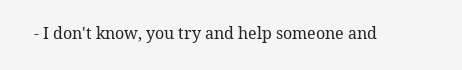- I don't know, you try and help someone and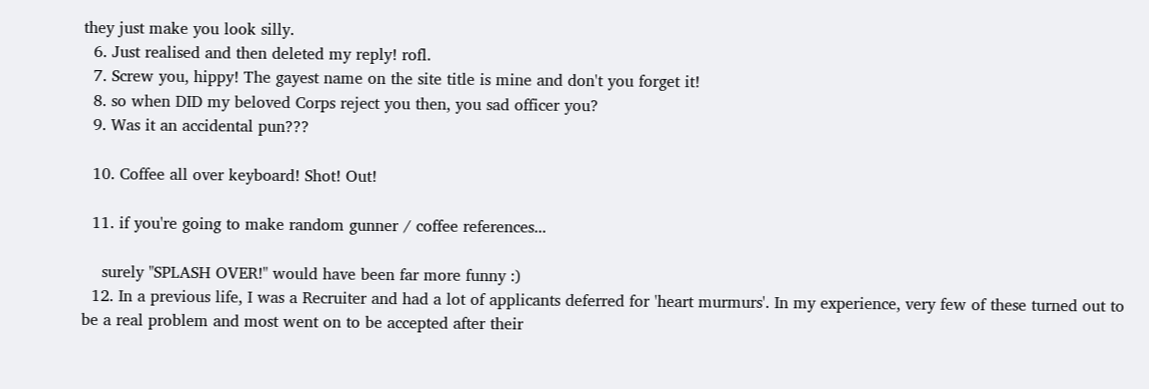they just make you look silly.
  6. Just realised and then deleted my reply! rofl.
  7. Screw you, hippy! The gayest name on the site title is mine and don't you forget it!
  8. so when DID my beloved Corps reject you then, you sad officer you?
  9. Was it an accidental pun???

  10. Coffee all over keyboard! Shot! Out!

  11. if you're going to make random gunner / coffee references...

    surely "SPLASH OVER!" would have been far more funny :)
  12. In a previous life, I was a Recruiter and had a lot of applicants deferred for 'heart murmurs'. In my experience, very few of these turned out to be a real problem and most went on to be accepted after their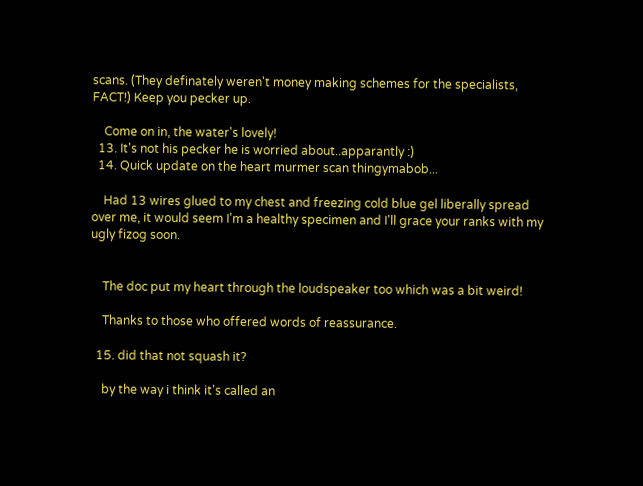scans. (They definately weren't money making schemes for the specialists, FACT!) Keep you pecker up.

    Come on in, the water's lovely!
  13. It's not his pecker he is worried about..apparantly :)
  14. Quick update on the heart murmer scan thingymabob...

    Had 13 wires glued to my chest and freezing cold blue gel liberally spread over me, it would seem I'm a healthy specimen and I'll grace your ranks with my ugly fizog soon.


    The doc put my heart through the loudspeaker too which was a bit weird!

    Thanks to those who offered words of reassurance.

  15. did that not squash it?

    by the way i think it's called an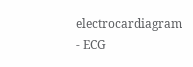electrocardiagram - ECG